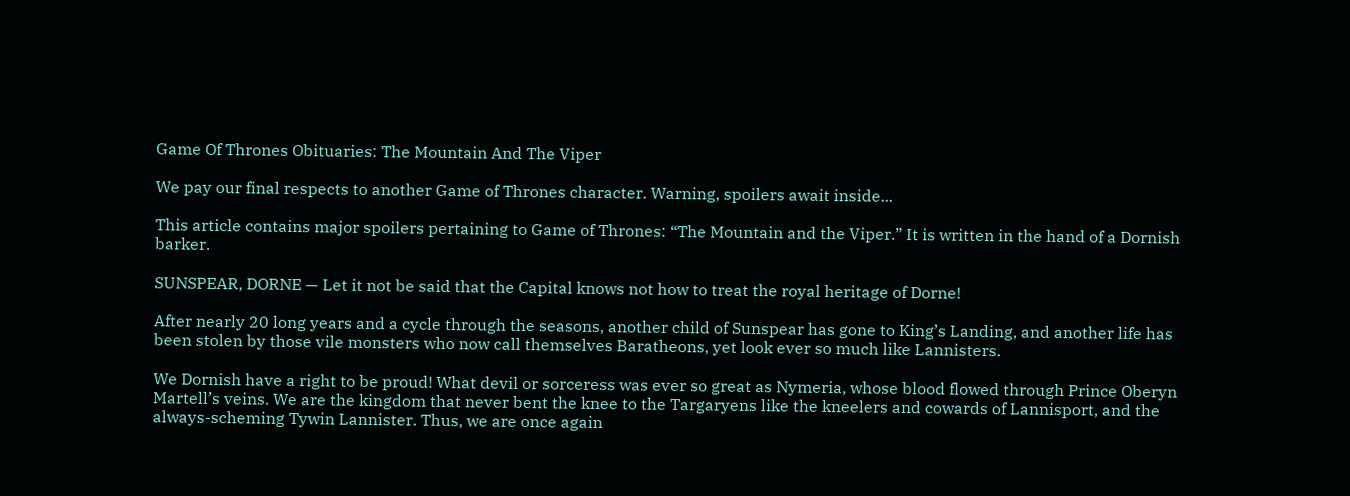Game Of Thrones Obituaries: The Mountain And The Viper

We pay our final respects to another Game of Thrones character. Warning, spoilers await inside...

This article contains major spoilers pertaining to Game of Thrones: “The Mountain and the Viper.” It is written in the hand of a Dornish barker.

SUNSPEAR, DORNE — Let it not be said that the Capital knows not how to treat the royal heritage of Dorne!

After nearly 20 long years and a cycle through the seasons, another child of Sunspear has gone to King’s Landing, and another life has been stolen by those vile monsters who now call themselves Baratheons, yet look ever so much like Lannisters.

We Dornish have a right to be proud! What devil or sorceress was ever so great as Nymeria, whose blood flowed through Prince Oberyn Martell’s veins. We are the kingdom that never bent the knee to the Targaryens like the kneelers and cowards of Lannisport, and the always-scheming Tywin Lannister. Thus, we are once again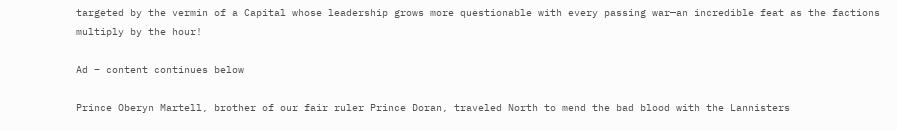targeted by the vermin of a Capital whose leadership grows more questionable with every passing war—an incredible feat as the factions multiply by the hour!

Ad – content continues below

Prince Oberyn Martell, brother of our fair ruler Prince Doran, traveled North to mend the bad blood with the Lannisters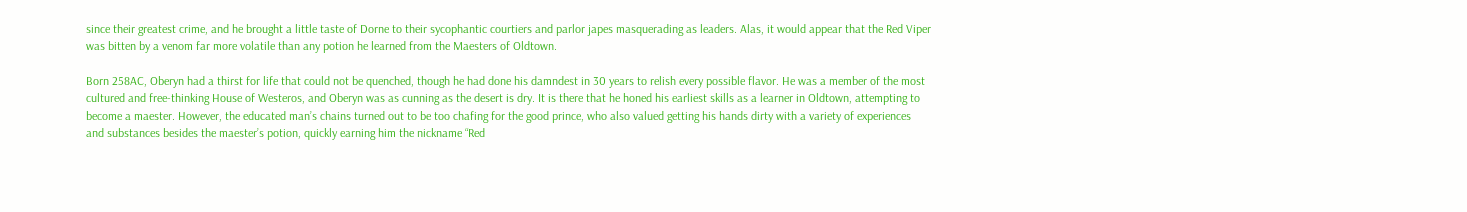since their greatest crime, and he brought a little taste of Dorne to their sycophantic courtiers and parlor japes masquerading as leaders. Alas, it would appear that the Red Viper was bitten by a venom far more volatile than any potion he learned from the Maesters of Oldtown.

Born 258AC, Oberyn had a thirst for life that could not be quenched, though he had done his damndest in 30 years to relish every possible flavor. He was a member of the most cultured and free-thinking House of Westeros, and Oberyn was as cunning as the desert is dry. It is there that he honed his earliest skills as a learner in Oldtown, attempting to become a maester. However, the educated man’s chains turned out to be too chafing for the good prince, who also valued getting his hands dirty with a variety of experiences and substances besides the maester’s potion, quickly earning him the nickname “Red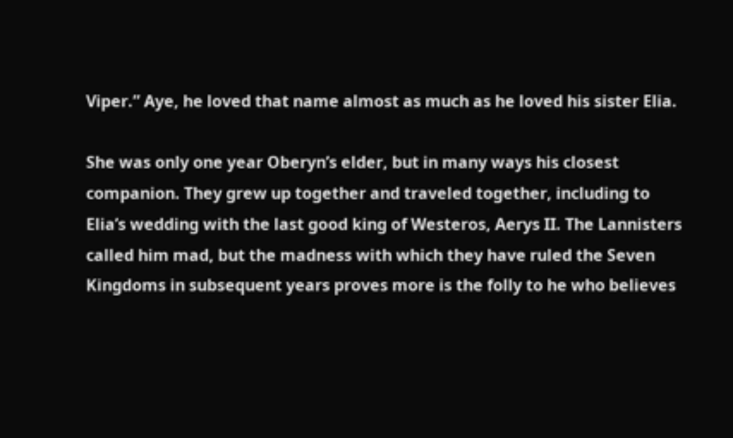Viper.” Aye, he loved that name almost as much as he loved his sister Elia.

She was only one year Oberyn’s elder, but in many ways his closest companion. They grew up together and traveled together, including to Elia’s wedding with the last good king of Westeros, Aerys II. The Lannisters called him mad, but the madness with which they have ruled the Seven Kingdoms in subsequent years proves more is the folly to he who believes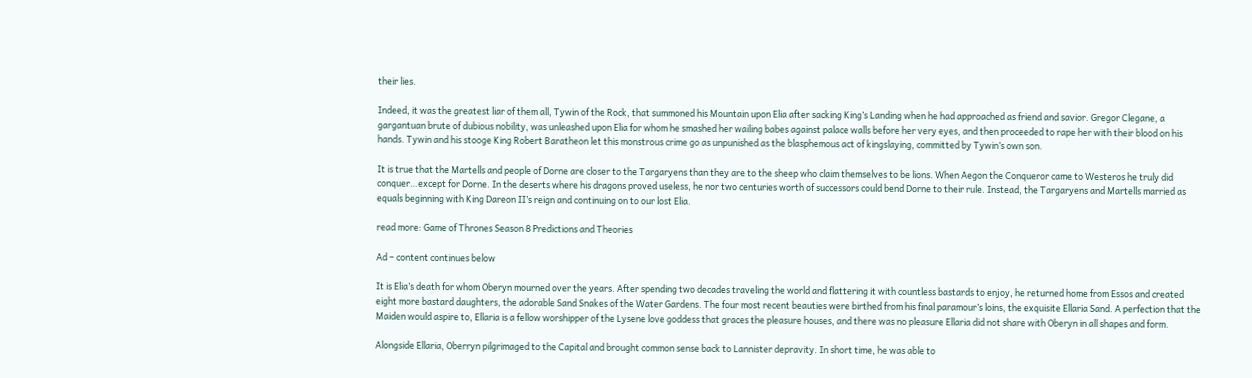their lies.

Indeed, it was the greatest liar of them all, Tywin of the Rock, that summoned his Mountain upon Elia after sacking King’s Landing when he had approached as friend and savior. Gregor Clegane, a gargantuan brute of dubious nobility, was unleashed upon Elia for whom he smashed her wailing babes against palace walls before her very eyes, and then proceeded to rape her with their blood on his hands. Tywin and his stooge King Robert Baratheon let this monstrous crime go as unpunished as the blasphemous act of kingslaying, committed by Tywin’s own son.

It is true that the Martells and people of Dorne are closer to the Targaryens than they are to the sheep who claim themselves to be lions. When Aegon the Conqueror came to Westeros he truly did conquer…except for Dorne. In the deserts where his dragons proved useless, he nor two centuries worth of successors could bend Dorne to their rule. Instead, the Targaryens and Martells married as equals beginning with King Dareon II’s reign and continuing on to our lost Elia.

read more: Game of Thrones Season 8 Predictions and Theories

Ad – content continues below

It is Elia’s death for whom Oberyn mourned over the years. After spending two decades traveling the world and flattering it with countless bastards to enjoy, he returned home from Essos and created eight more bastard daughters, the adorable Sand Snakes of the Water Gardens. The four most recent beauties were birthed from his final paramour’s loins, the exquisite Ellaria Sand. A perfection that the Maiden would aspire to, Ellaria is a fellow worshipper of the Lysene love goddess that graces the pleasure houses, and there was no pleasure Ellaria did not share with Oberyn in all shapes and form.

Alongside Ellaria, Oberryn pilgrimaged to the Capital and brought common sense back to Lannister depravity. In short time, he was able to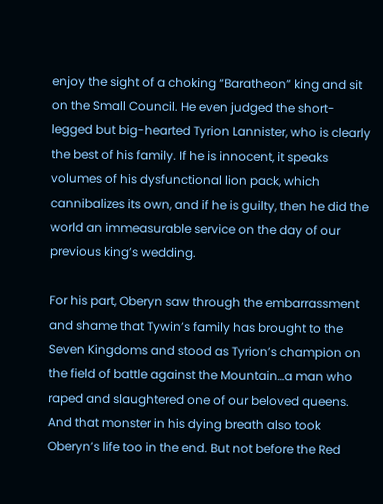enjoy the sight of a choking “Baratheon” king and sit on the Small Council. He even judged the short-legged but big-hearted Tyrion Lannister, who is clearly the best of his family. If he is innocent, it speaks volumes of his dysfunctional lion pack, which cannibalizes its own, and if he is guilty, then he did the world an immeasurable service on the day of our previous king’s wedding.

For his part, Oberyn saw through the embarrassment and shame that Tywin’s family has brought to the Seven Kingdoms and stood as Tyrion’s champion on the field of battle against the Mountain…a man who raped and slaughtered one of our beloved queens. And that monster in his dying breath also took Oberyn’s life too in the end. But not before the Red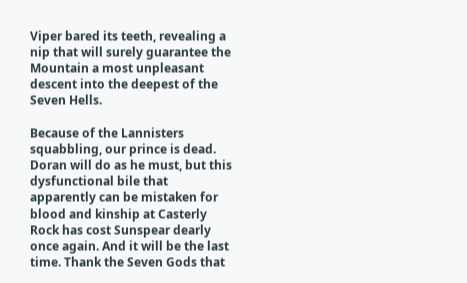Viper bared its teeth, revealing a nip that will surely guarantee the Mountain a most unpleasant descent into the deepest of the Seven Hells.

Because of the Lannisters squabbling, our prince is dead. Doran will do as he must, but this dysfunctional bile that apparently can be mistaken for blood and kinship at Casterly Rock has cost Sunspear dearly once again. And it will be the last time. Thank the Seven Gods that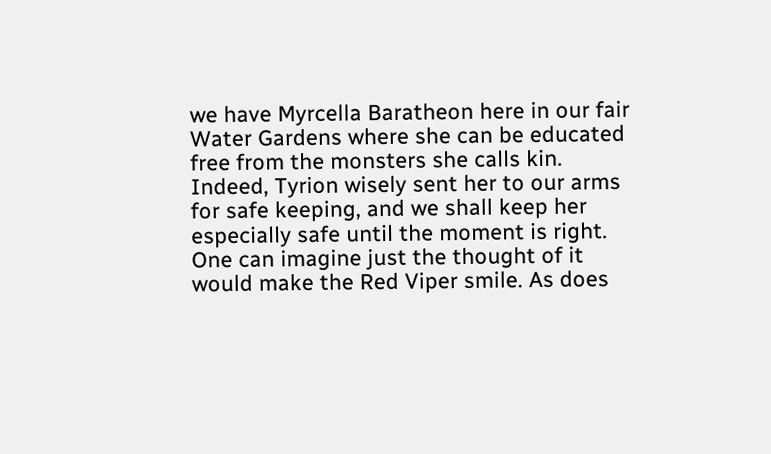we have Myrcella Baratheon here in our fair Water Gardens where she can be educated free from the monsters she calls kin. Indeed, Tyrion wisely sent her to our arms for safe keeping, and we shall keep her especially safe until the moment is right. One can imagine just the thought of it would make the Red Viper smile. As does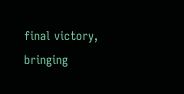final victory, bringing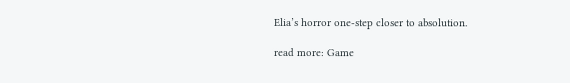Elia’s horror one-step closer to absolution.

read more: Game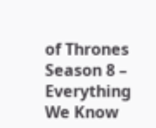of Thrones Season 8 – Everything We Know